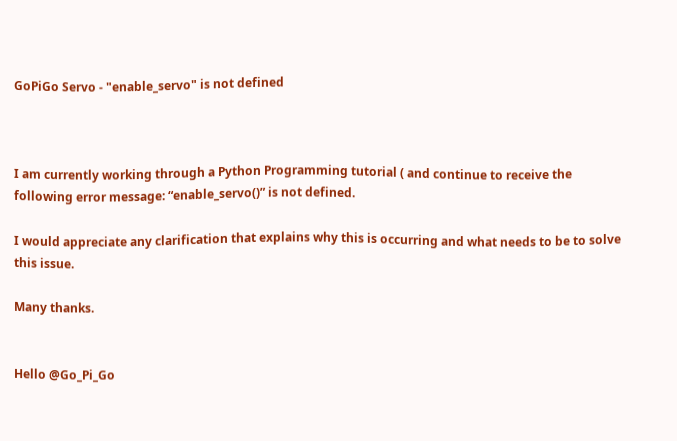GoPiGo Servo - "enable_servo" is not defined



I am currently working through a Python Programming tutorial ( and continue to receive the following error message: “enable_servo()” is not defined.

I would appreciate any clarification that explains why this is occurring and what needs to be to solve this issue.

Many thanks.


Hello @Go_Pi_Go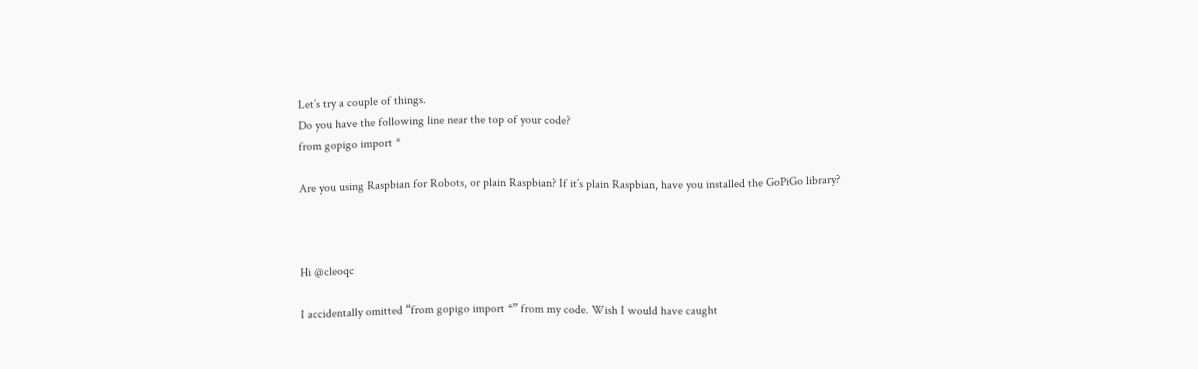Let’s try a couple of things.
Do you have the following line near the top of your code?
from gopigo import *

Are you using Raspbian for Robots, or plain Raspbian? If it’s plain Raspbian, have you installed the GoPiGo library?



Hi @cleoqc

I accidentally omitted “from gopigo import *” from my code. Wish I would have caught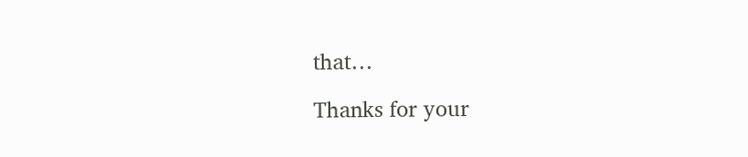that…

Thanks for your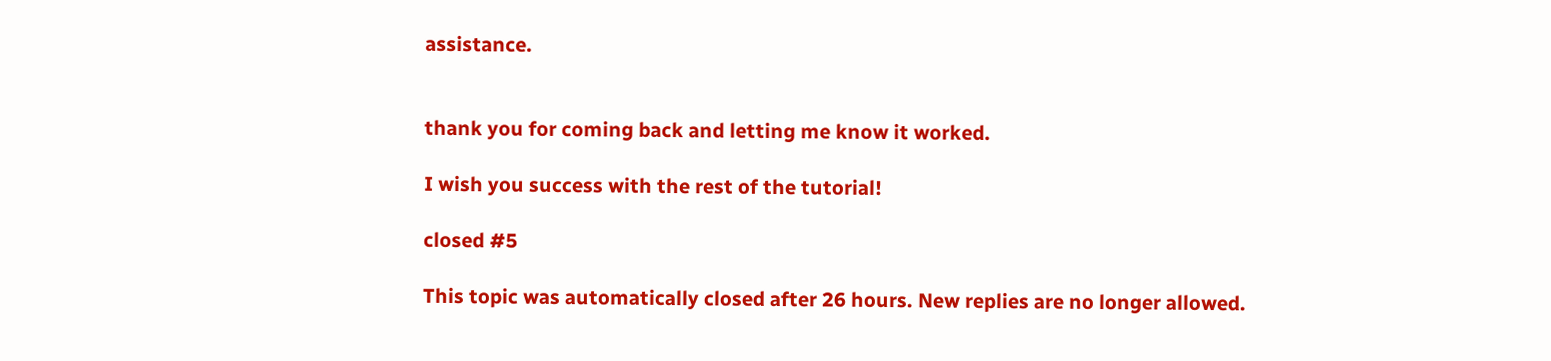assistance.


thank you for coming back and letting me know it worked.

I wish you success with the rest of the tutorial!

closed #5

This topic was automatically closed after 26 hours. New replies are no longer allowed.